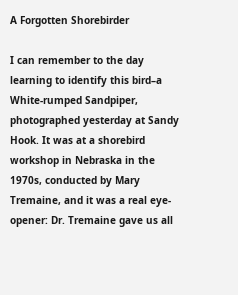A Forgotten Shorebirder

I can remember to the day learning to identify this bird–a White-rumped Sandpiper, photographed yesterday at Sandy Hook. It was at a shorebird workshop in Nebraska in the 1970s, conducted by Mary Tremaine, and it was a real eye-opener: Dr. Tremaine gave us all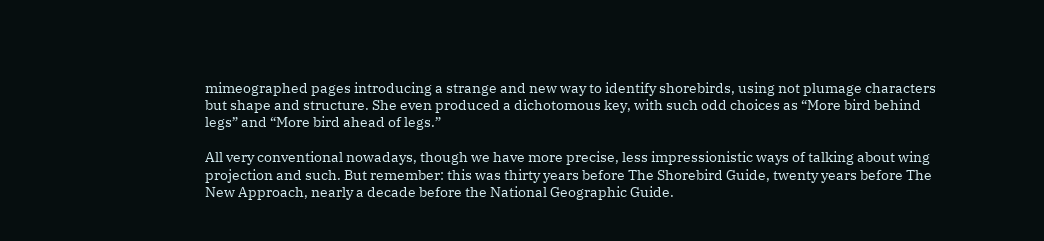mimeographed pages introducing a strange and new way to identify shorebirds, using not plumage characters but shape and structure. She even produced a dichotomous key, with such odd choices as “More bird behind legs” and “More bird ahead of legs.”

All very conventional nowadays, though we have more precise, less impressionistic ways of talking about wing projection and such. But remember: this was thirty years before The Shorebird Guide, twenty years before The New Approach, nearly a decade before the National Geographic Guide.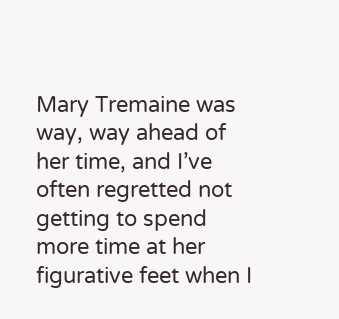Mary Tremaine was way, way ahead of her time, and I’ve often regretted not getting to spend more time at her figurative feet when I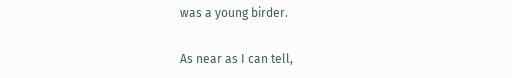was a young birder.

As near as I can tell,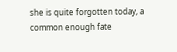she is quite forgotten today, a common enough fate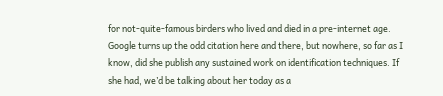for not-quite-famous birders who lived and died in a pre-internet age. Google turns up the odd citation here and there, but nowhere, so far as I know, did she publish any sustained work on identification techniques. If she had, we’d be talking about her today as a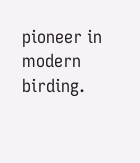pioneer in modern birding.